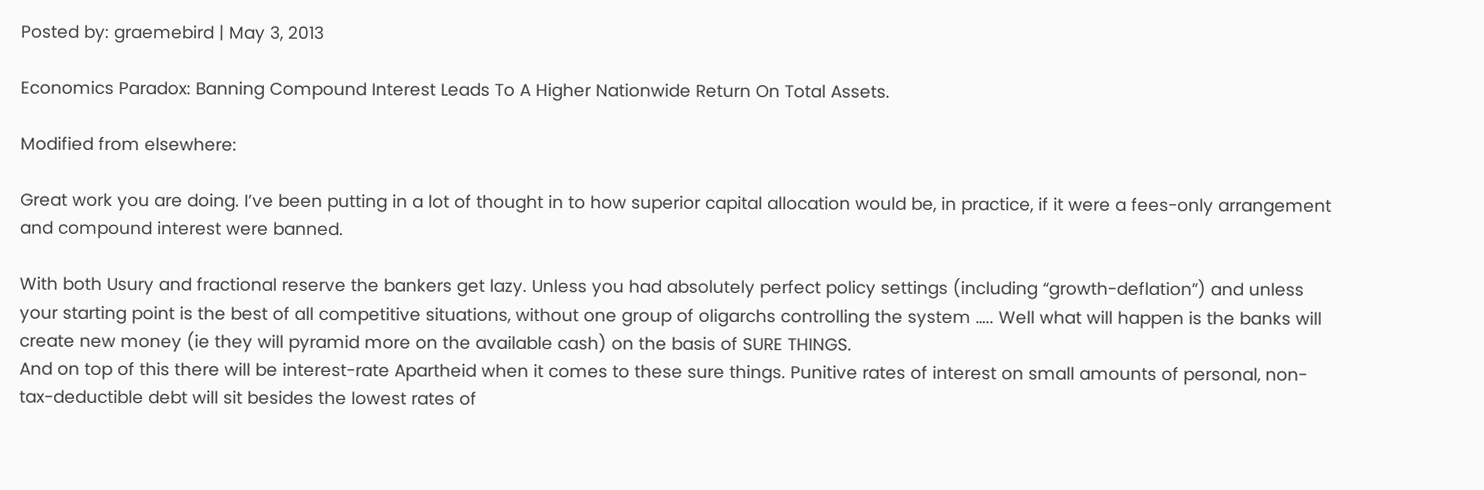Posted by: graemebird | May 3, 2013

Economics Paradox: Banning Compound Interest Leads To A Higher Nationwide Return On Total Assets.

Modified from elsewhere:

Great work you are doing. I’ve been putting in a lot of thought in to how superior capital allocation would be, in practice, if it were a fees-only arrangement and compound interest were banned.

With both Usury and fractional reserve the bankers get lazy. Unless you had absolutely perfect policy settings (including “growth-deflation”) and unless your starting point is the best of all competitive situations, without one group of oligarchs controlling the system ….. Well what will happen is the banks will create new money (ie they will pyramid more on the available cash) on the basis of SURE THINGS.
And on top of this there will be interest-rate Apartheid when it comes to these sure things. Punitive rates of interest on small amounts of personal, non-tax-deductible debt will sit besides the lowest rates of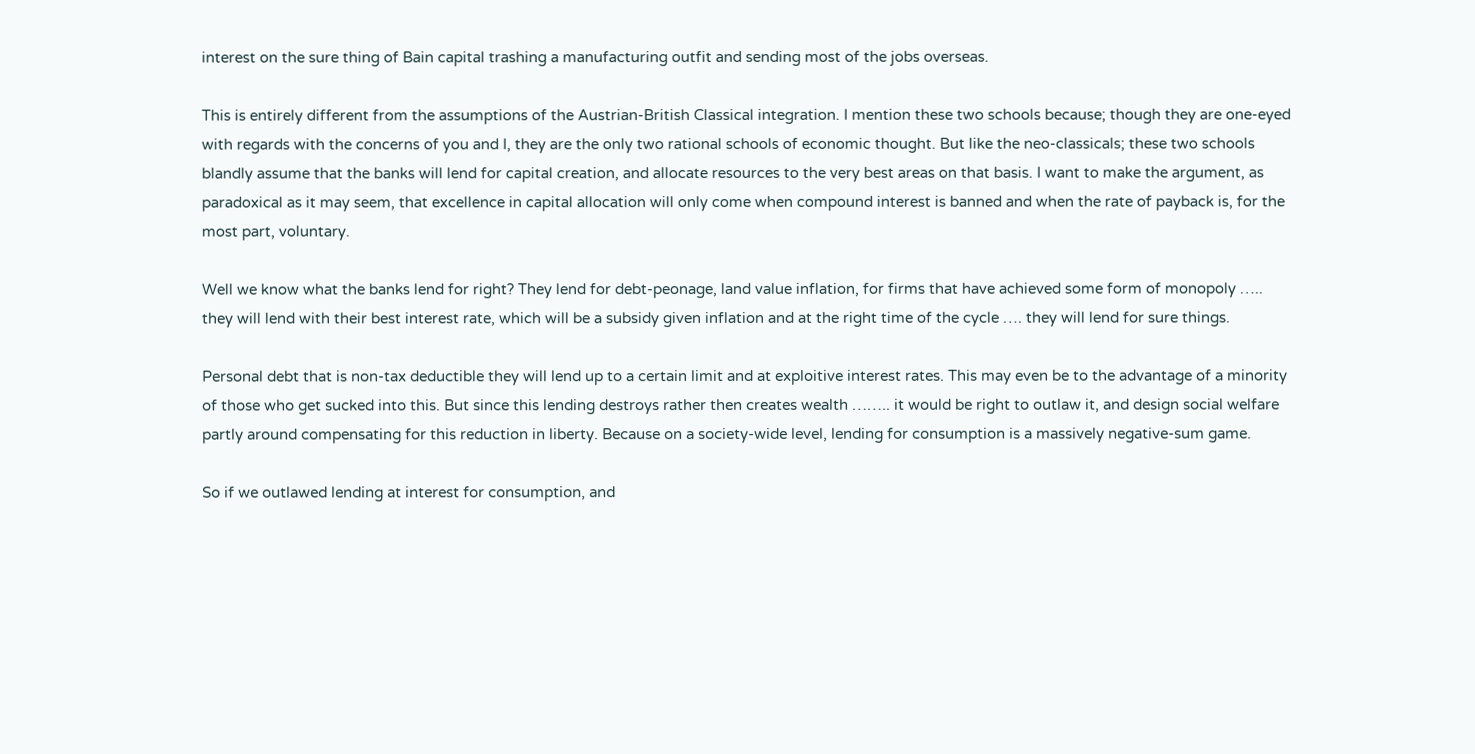interest on the sure thing of Bain capital trashing a manufacturing outfit and sending most of the jobs overseas.

This is entirely different from the assumptions of the Austrian-British Classical integration. I mention these two schools because; though they are one-eyed with regards with the concerns of you and I, they are the only two rational schools of economic thought. But like the neo-classicals; these two schools blandly assume that the banks will lend for capital creation, and allocate resources to the very best areas on that basis. I want to make the argument, as paradoxical as it may seem, that excellence in capital allocation will only come when compound interest is banned and when the rate of payback is, for the most part, voluntary.

Well we know what the banks lend for right? They lend for debt-peonage, land value inflation, for firms that have achieved some form of monopoly ….. they will lend with their best interest rate, which will be a subsidy given inflation and at the right time of the cycle …. they will lend for sure things.

Personal debt that is non-tax deductible they will lend up to a certain limit and at exploitive interest rates. This may even be to the advantage of a minority of those who get sucked into this. But since this lending destroys rather then creates wealth …….. it would be right to outlaw it, and design social welfare partly around compensating for this reduction in liberty. Because on a society-wide level, lending for consumption is a massively negative-sum game.

So if we outlawed lending at interest for consumption, and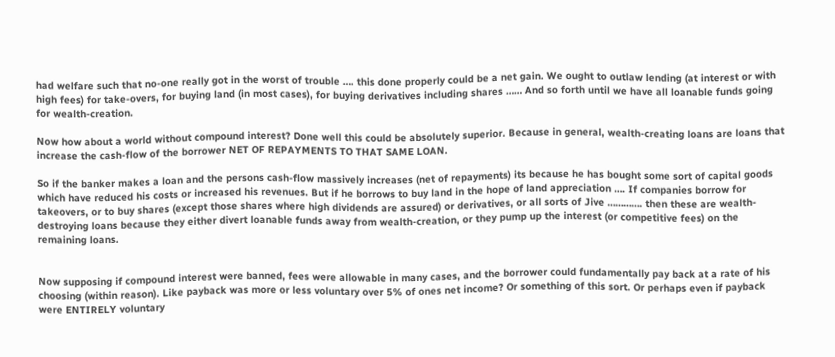had welfare such that no-one really got in the worst of trouble …. this done properly could be a net gain. We ought to outlaw lending (at interest or with high fees) for take-overs, for buying land (in most cases), for buying derivatives including shares …… And so forth until we have all loanable funds going for wealth-creation.

Now how about a world without compound interest? Done well this could be absolutely superior. Because in general, wealth-creating loans are loans that increase the cash-flow of the borrower NET OF REPAYMENTS TO THAT SAME LOAN.

So if the banker makes a loan and the persons cash-flow massively increases (net of repayments) its because he has bought some sort of capital goods which have reduced his costs or increased his revenues. But if he borrows to buy land in the hope of land appreciation …. If companies borrow for takeovers, or to buy shares (except those shares where high dividends are assured) or derivatives, or all sorts of Jive …………. then these are wealth-destroying loans because they either divert loanable funds away from wealth-creation, or they pump up the interest (or competitive fees) on the remaining loans.


Now supposing if compound interest were banned, fees were allowable in many cases, and the borrower could fundamentally pay back at a rate of his choosing (within reason). Like payback was more or less voluntary over 5% of ones net income? Or something of this sort. Or perhaps even if payback were ENTIRELY voluntary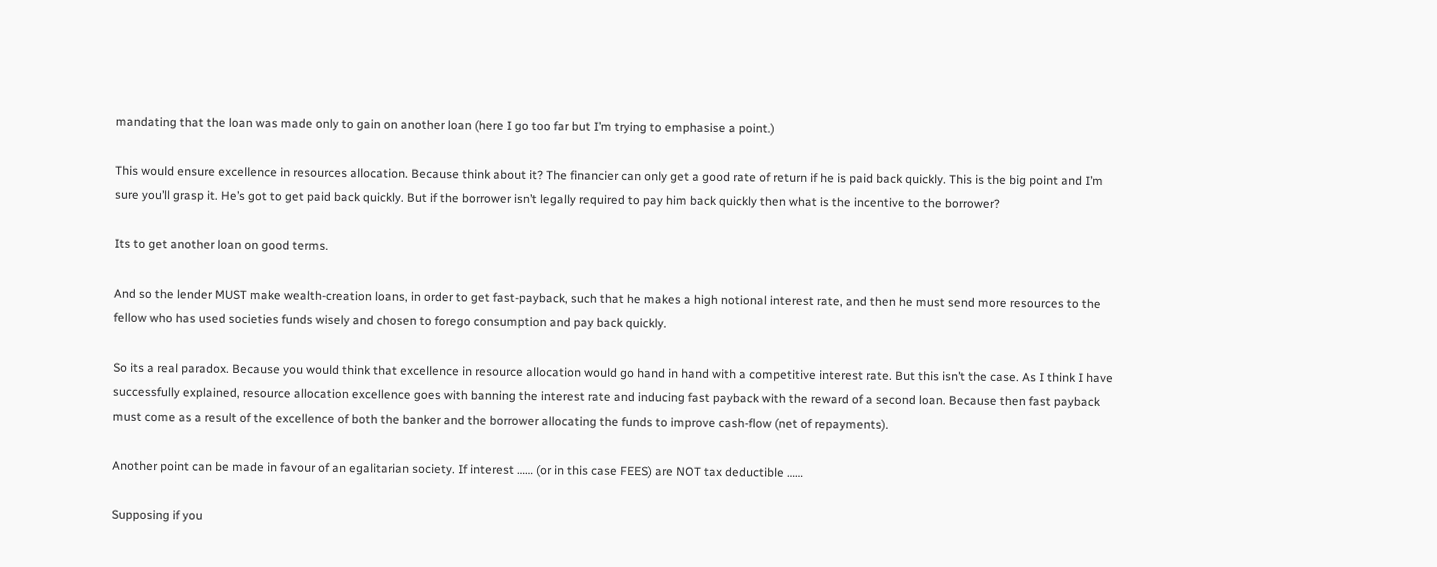mandating that the loan was made only to gain on another loan (here I go too far but I’m trying to emphasise a point.)

This would ensure excellence in resources allocation. Because think about it? The financier can only get a good rate of return if he is paid back quickly. This is the big point and I’m sure you’ll grasp it. He’s got to get paid back quickly. But if the borrower isn’t legally required to pay him back quickly then what is the incentive to the borrower?

Its to get another loan on good terms.

And so the lender MUST make wealth-creation loans, in order to get fast-payback, such that he makes a high notional interest rate, and then he must send more resources to the fellow who has used societies funds wisely and chosen to forego consumption and pay back quickly.

So its a real paradox. Because you would think that excellence in resource allocation would go hand in hand with a competitive interest rate. But this isn’t the case. As I think I have successfully explained, resource allocation excellence goes with banning the interest rate and inducing fast payback with the reward of a second loan. Because then fast payback must come as a result of the excellence of both the banker and the borrower allocating the funds to improve cash-flow (net of repayments).

Another point can be made in favour of an egalitarian society. If interest …… (or in this case FEES) are NOT tax deductible ……

Supposing if you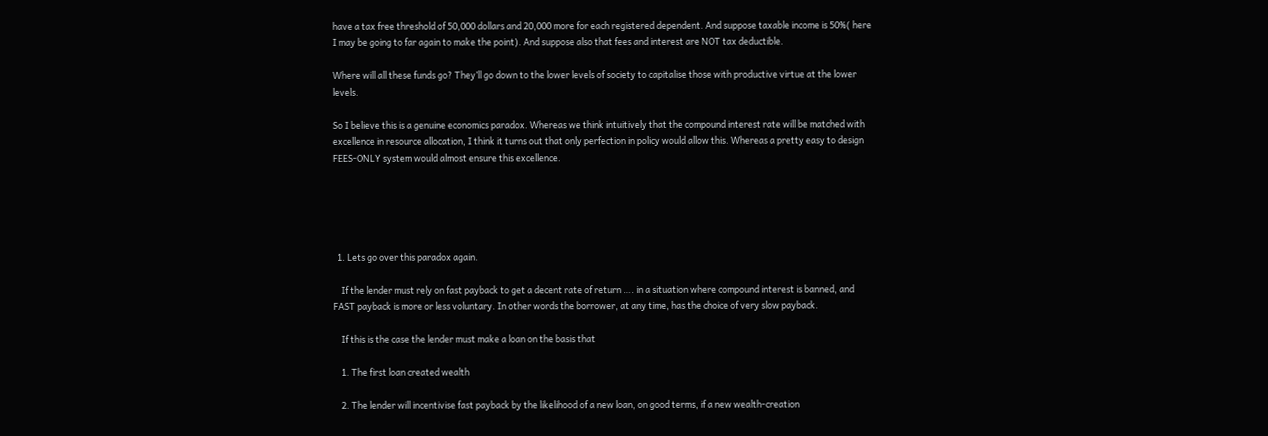have a tax free threshold of 50,000 dollars and 20,000 more for each registered dependent. And suppose taxable income is 50%( here I may be going to far again to make the point). And suppose also that fees and interest are NOT tax deductible.

Where will all these funds go? They’ll go down to the lower levels of society to capitalise those with productive virtue at the lower levels.

So I believe this is a genuine economics paradox. Whereas we think intuitively that the compound interest rate will be matched with excellence in resource allocation, I think it turns out that only perfection in policy would allow this. Whereas a pretty easy to design FEES-ONLY system would almost ensure this excellence.





  1. Lets go over this paradox again.

    If the lender must rely on fast payback to get a decent rate of return …. in a situation where compound interest is banned, and FAST payback is more or less voluntary. In other words the borrower, at any time, has the choice of very slow payback.

    If this is the case the lender must make a loan on the basis that

    1. The first loan created wealth

    2. The lender will incentivise fast payback by the likelihood of a new loan, on good terms, if a new wealth-creation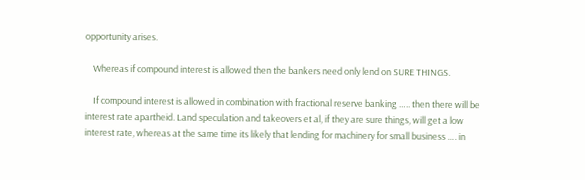opportunity arises.

    Whereas if compound interest is allowed then the bankers need only lend on SURE THINGS.

    If compound interest is allowed in combination with fractional reserve banking ….. then there will be interest rate apartheid. Land speculation and takeovers et al, if they are sure things, will get a low interest rate, whereas at the same time its likely that lending for machinery for small business …. in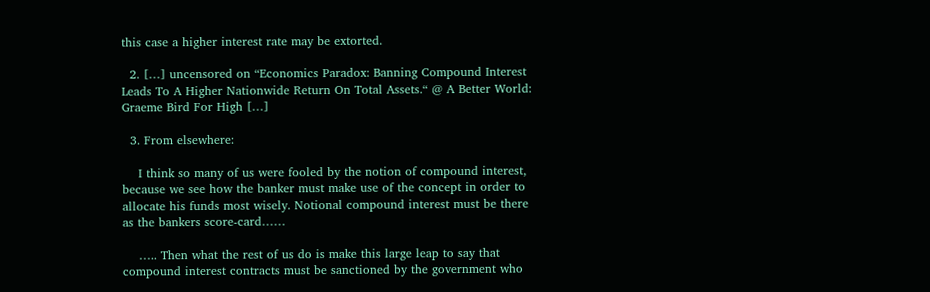this case a higher interest rate may be extorted.

  2. […] uncensored on “Economics Paradox: Banning Compound Interest Leads To A Higher Nationwide Return On Total Assets.“ @ A Better World: Graeme Bird For High […]

  3. From elsewhere:

    I think so many of us were fooled by the notion of compound interest, because we see how the banker must make use of the concept in order to allocate his funds most wisely. Notional compound interest must be there as the bankers score-card……

    ….. Then what the rest of us do is make this large leap to say that compound interest contracts must be sanctioned by the government who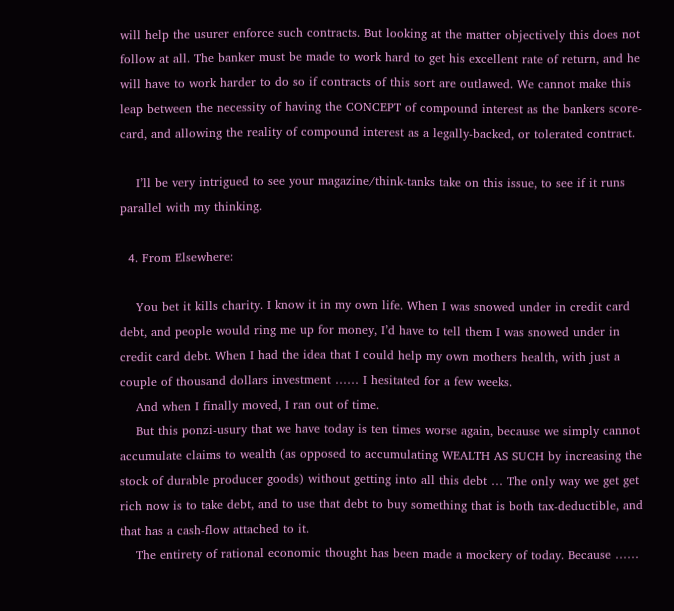will help the usurer enforce such contracts. But looking at the matter objectively this does not follow at all. The banker must be made to work hard to get his excellent rate of return, and he will have to work harder to do so if contracts of this sort are outlawed. We cannot make this leap between the necessity of having the CONCEPT of compound interest as the bankers score-card, and allowing the reality of compound interest as a legally-backed, or tolerated contract.

    I’ll be very intrigued to see your magazine/think-tanks take on this issue, to see if it runs parallel with my thinking.

  4. From Elsewhere:

    You bet it kills charity. I know it in my own life. When I was snowed under in credit card debt, and people would ring me up for money, I’d have to tell them I was snowed under in credit card debt. When I had the idea that I could help my own mothers health, with just a couple of thousand dollars investment …… I hesitated for a few weeks.
    And when I finally moved, I ran out of time.
    But this ponzi-usury that we have today is ten times worse again, because we simply cannot accumulate claims to wealth (as opposed to accumulating WEALTH AS SUCH by increasing the stock of durable producer goods) without getting into all this debt … The only way we get get rich now is to take debt, and to use that debt to buy something that is both tax-deductible, and that has a cash-flow attached to it.
    The entirety of rational economic thought has been made a mockery of today. Because ……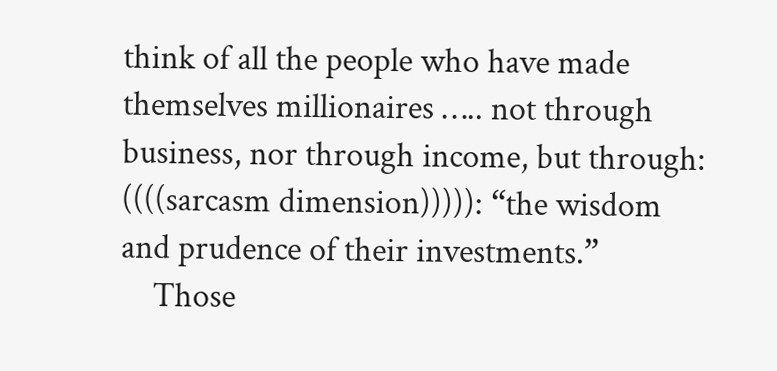think of all the people who have made themselves millionaires ….. not through business, nor through income, but through: ((((sarcasm dimension))))): “the wisdom and prudence of their investments.”
    Those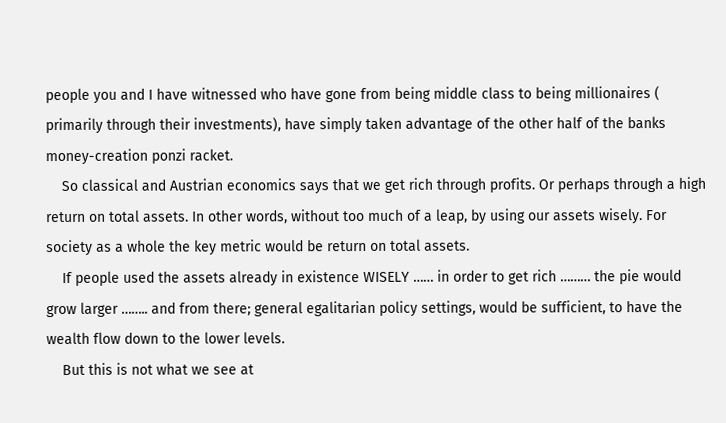people you and I have witnessed who have gone from being middle class to being millionaires ( primarily through their investments), have simply taken advantage of the other half of the banks money-creation ponzi racket.
    So classical and Austrian economics says that we get rich through profits. Or perhaps through a high return on total assets. In other words, without too much of a leap, by using our assets wisely. For society as a whole the key metric would be return on total assets.
    If people used the assets already in existence WISELY …… in order to get rich ……… the pie would grow larger …….. and from there; general egalitarian policy settings, would be sufficient, to have the wealth flow down to the lower levels.
    But this is not what we see at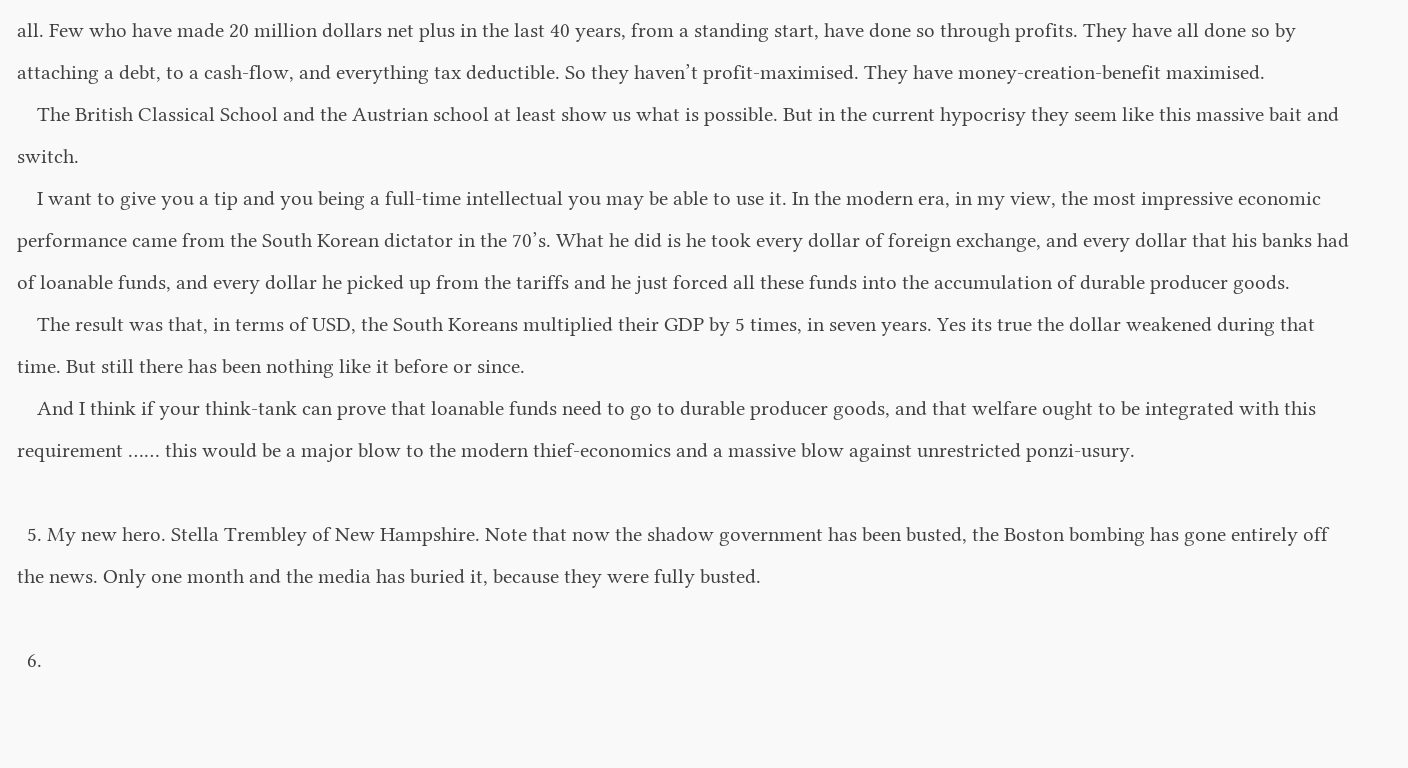all. Few who have made 20 million dollars net plus in the last 40 years, from a standing start, have done so through profits. They have all done so by attaching a debt, to a cash-flow, and everything tax deductible. So they haven’t profit-maximised. They have money-creation-benefit maximised.
    The British Classical School and the Austrian school at least show us what is possible. But in the current hypocrisy they seem like this massive bait and switch.
    I want to give you a tip and you being a full-time intellectual you may be able to use it. In the modern era, in my view, the most impressive economic performance came from the South Korean dictator in the 70’s. What he did is he took every dollar of foreign exchange, and every dollar that his banks had of loanable funds, and every dollar he picked up from the tariffs and he just forced all these funds into the accumulation of durable producer goods.
    The result was that, in terms of USD, the South Koreans multiplied their GDP by 5 times, in seven years. Yes its true the dollar weakened during that time. But still there has been nothing like it before or since.
    And I think if your think-tank can prove that loanable funds need to go to durable producer goods, and that welfare ought to be integrated with this requirement …… this would be a major blow to the modern thief-economics and a massive blow against unrestricted ponzi-usury.

  5. My new hero. Stella Trembley of New Hampshire. Note that now the shadow government has been busted, the Boston bombing has gone entirely off the news. Only one month and the media has buried it, because they were fully busted.

  6.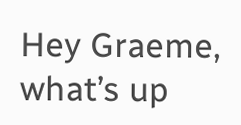Hey Graeme, what’s up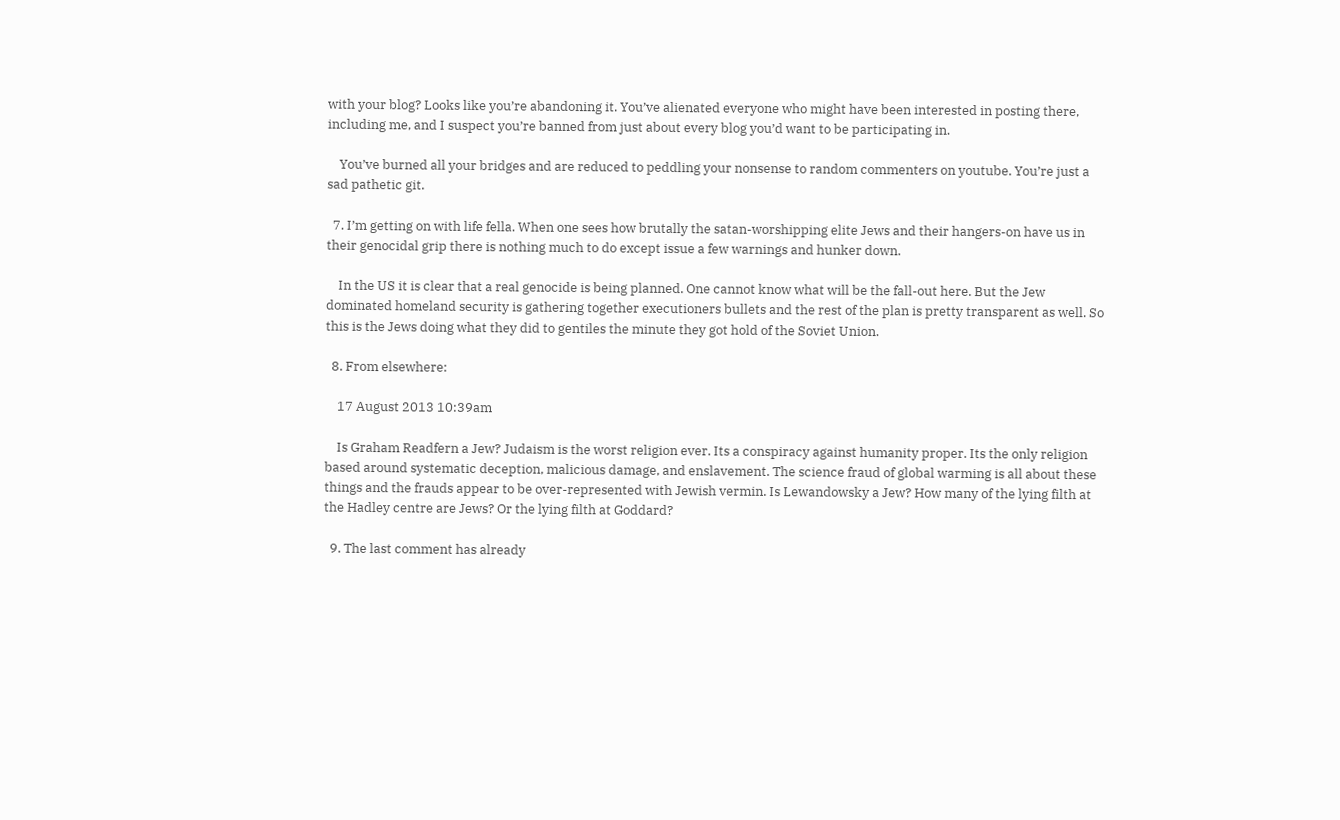with your blog? Looks like you’re abandoning it. You’ve alienated everyone who might have been interested in posting there, including me, and I suspect you’re banned from just about every blog you’d want to be participating in.

    You’ve burned all your bridges and are reduced to peddling your nonsense to random commenters on youtube. You’re just a sad pathetic git.

  7. I’m getting on with life fella. When one sees how brutally the satan-worshipping elite Jews and their hangers-on have us in their genocidal grip there is nothing much to do except issue a few warnings and hunker down.

    In the US it is clear that a real genocide is being planned. One cannot know what will be the fall-out here. But the Jew dominated homeland security is gathering together executioners bullets and the rest of the plan is pretty transparent as well. So this is the Jews doing what they did to gentiles the minute they got hold of the Soviet Union.

  8. From elsewhere:

    17 August 2013 10:39am

    Is Graham Readfern a Jew? Judaism is the worst religion ever. Its a conspiracy against humanity proper. Its the only religion based around systematic deception, malicious damage, and enslavement. The science fraud of global warming is all about these things and the frauds appear to be over-represented with Jewish vermin. Is Lewandowsky a Jew? How many of the lying filth at the Hadley centre are Jews? Or the lying filth at Goddard?

  9. The last comment has already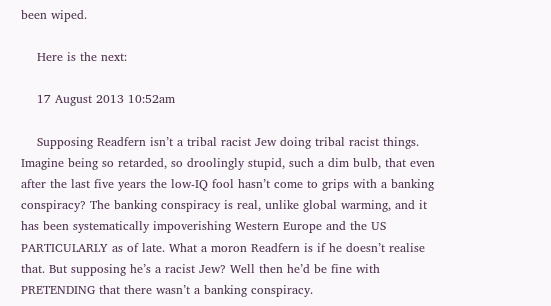been wiped.

    Here is the next:

    17 August 2013 10:52am

    Supposing Readfern isn’t a tribal racist Jew doing tribal racist things. Imagine being so retarded, so droolingly stupid, such a dim bulb, that even after the last five years the low-IQ fool hasn’t come to grips with a banking conspiracy? The banking conspiracy is real, unlike global warming, and it has been systematically impoverishing Western Europe and the US PARTICULARLY as of late. What a moron Readfern is if he doesn’t realise that. But supposing he’s a racist Jew? Well then he’d be fine with PRETENDING that there wasn’t a banking conspiracy.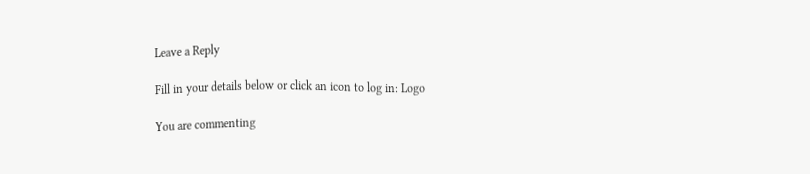Leave a Reply

Fill in your details below or click an icon to log in: Logo

You are commenting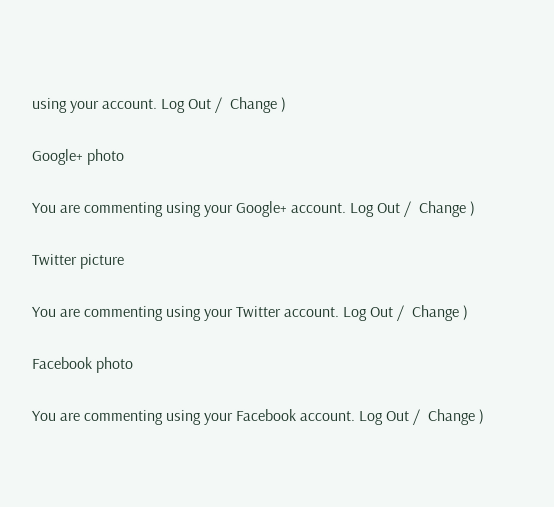using your account. Log Out /  Change )

Google+ photo

You are commenting using your Google+ account. Log Out /  Change )

Twitter picture

You are commenting using your Twitter account. Log Out /  Change )

Facebook photo

You are commenting using your Facebook account. Log Out /  Change )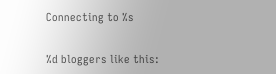Connecting to %s


%d bloggers like this: